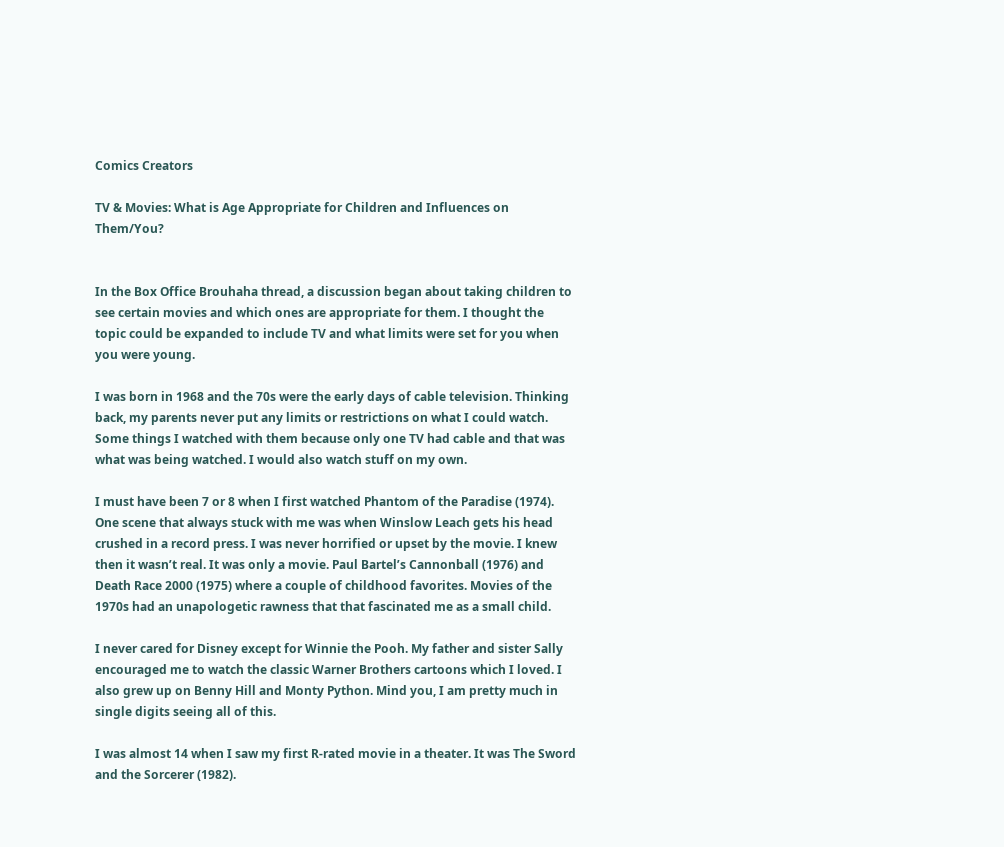Comics Creators

TV & Movies: What is Age Appropriate for Children and Influences on Them/You?


In the Box Office Brouhaha thread, a discussion began about taking children to see certain movies and which ones are appropriate for them. I thought the topic could be expanded to include TV and what limits were set for you when you were young.

I was born in 1968 and the 70s were the early days of cable television. Thinking back, my parents never put any limits or restrictions on what I could watch. Some things I watched with them because only one TV had cable and that was what was being watched. I would also watch stuff on my own.

I must have been 7 or 8 when I first watched Phantom of the Paradise (1974). One scene that always stuck with me was when Winslow Leach gets his head crushed in a record press. I was never horrified or upset by the movie. I knew then it wasn’t real. It was only a movie. Paul Bartel’s Cannonball (1976) and Death Race 2000 (1975) where a couple of childhood favorites. Movies of the 1970s had an unapologetic rawness that that fascinated me as a small child.

I never cared for Disney except for Winnie the Pooh. My father and sister Sally encouraged me to watch the classic Warner Brothers cartoons which I loved. I also grew up on Benny Hill and Monty Python. Mind you, I am pretty much in single digits seeing all of this.

I was almost 14 when I saw my first R-rated movie in a theater. It was The Sword and the Sorcerer (1982).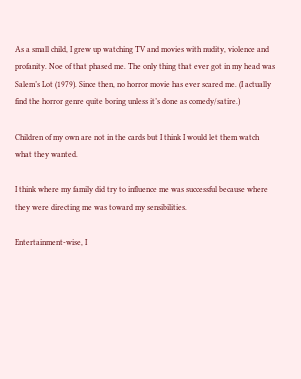As a small child, I grew up watching TV and movies with nudity, violence and profanity. Noe of that phased me. The only thing that ever got in my head was Salem’s Lot (1979). Since then, no horror movie has ever scared me. (I actually find the horror genre quite boring unless it’s done as comedy/satire.)

Children of my own are not in the cards but I think I would let them watch what they wanted.

I think where my family did try to influence me was successful because where they were directing me was toward my sensibilities.

Entertainment-wise, I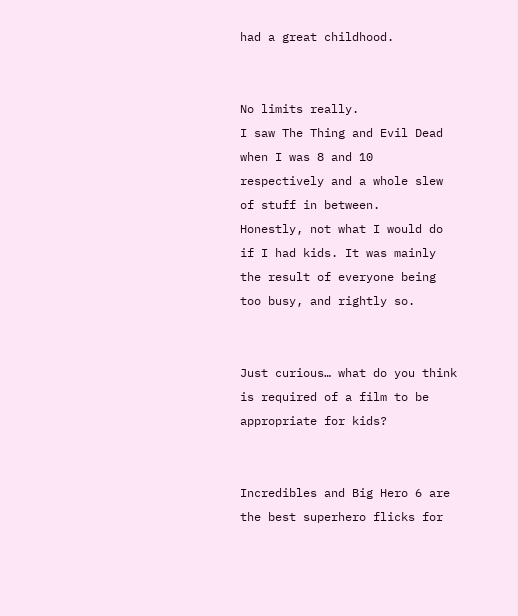had a great childhood.


No limits really.
I saw The Thing and Evil Dead when I was 8 and 10 respectively and a whole slew of stuff in between.
Honestly, not what I would do if I had kids. It was mainly the result of everyone being too busy, and rightly so.


Just curious… what do you think is required of a film to be appropriate for kids?


Incredibles and Big Hero 6 are the best superhero flicks for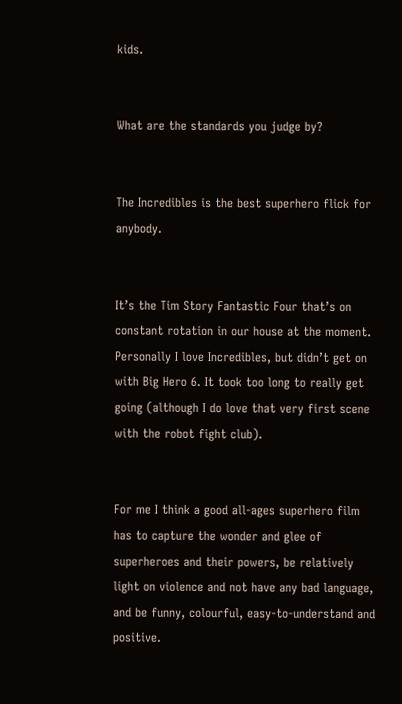kids.


What are the standards you judge by?


The Incredibles is the best superhero flick for anybody.


It’s the Tim Story Fantastic Four that’s on constant rotation in our house at the moment. Personally I love Incredibles, but didn’t get on with Big Hero 6. It took too long to really get going (although I do love that very first scene with the robot fight club).


For me I think a good all-ages superhero film has to capture the wonder and glee of superheroes and their powers, be relatively light on violence and not have any bad language, and be funny, colourful, easy-to-understand and positive.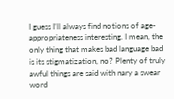I guess I’ll always find notions of age-appropriateness interesting. I mean, the only thing that makes bad language bad is its stigmatization, no? Plenty of truly awful things are said with nary a swear word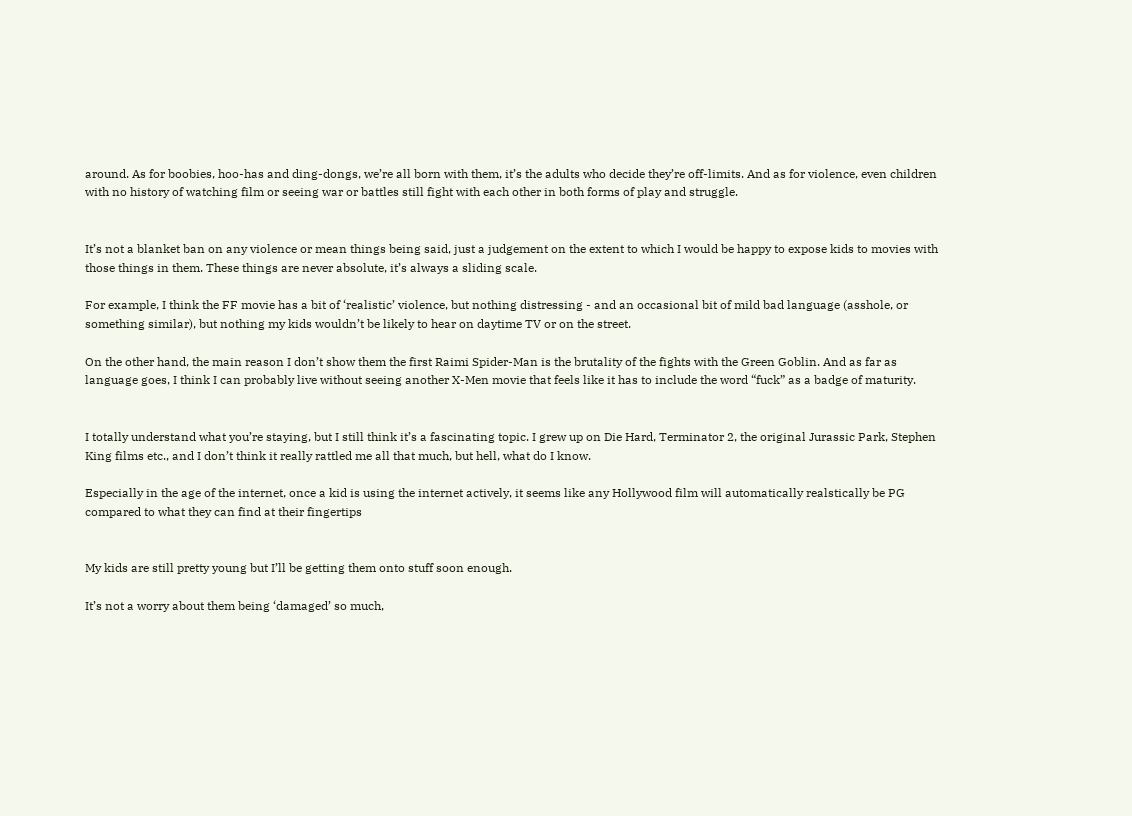around. As for boobies, hoo-has and ding-dongs, we’re all born with them, it’s the adults who decide they’re off-limits. And as for violence, even children with no history of watching film or seeing war or battles still fight with each other in both forms of play and struggle.


It’s not a blanket ban on any violence or mean things being said, just a judgement on the extent to which I would be happy to expose kids to movies with those things in them. These things are never absolute, it’s always a sliding scale.

For example, I think the FF movie has a bit of ‘realistic’ violence, but nothing distressing - and an occasional bit of mild bad language (asshole, or something similar), but nothing my kids wouldn’t be likely to hear on daytime TV or on the street.

On the other hand, the main reason I don’t show them the first Raimi Spider-Man is the brutality of the fights with the Green Goblin. And as far as language goes, I think I can probably live without seeing another X-Men movie that feels like it has to include the word “fuck” as a badge of maturity.


I totally understand what you’re staying, but I still think it’s a fascinating topic. I grew up on Die Hard, Terminator 2, the original Jurassic Park, Stephen King films etc., and I don’t think it really rattled me all that much, but hell, what do I know.

Especially in the age of the internet, once a kid is using the internet actively, it seems like any Hollywood film will automatically realstically be PG compared to what they can find at their fingertips


My kids are still pretty young but I’ll be getting them onto stuff soon enough.

It’s not a worry about them being ‘damaged’ so much,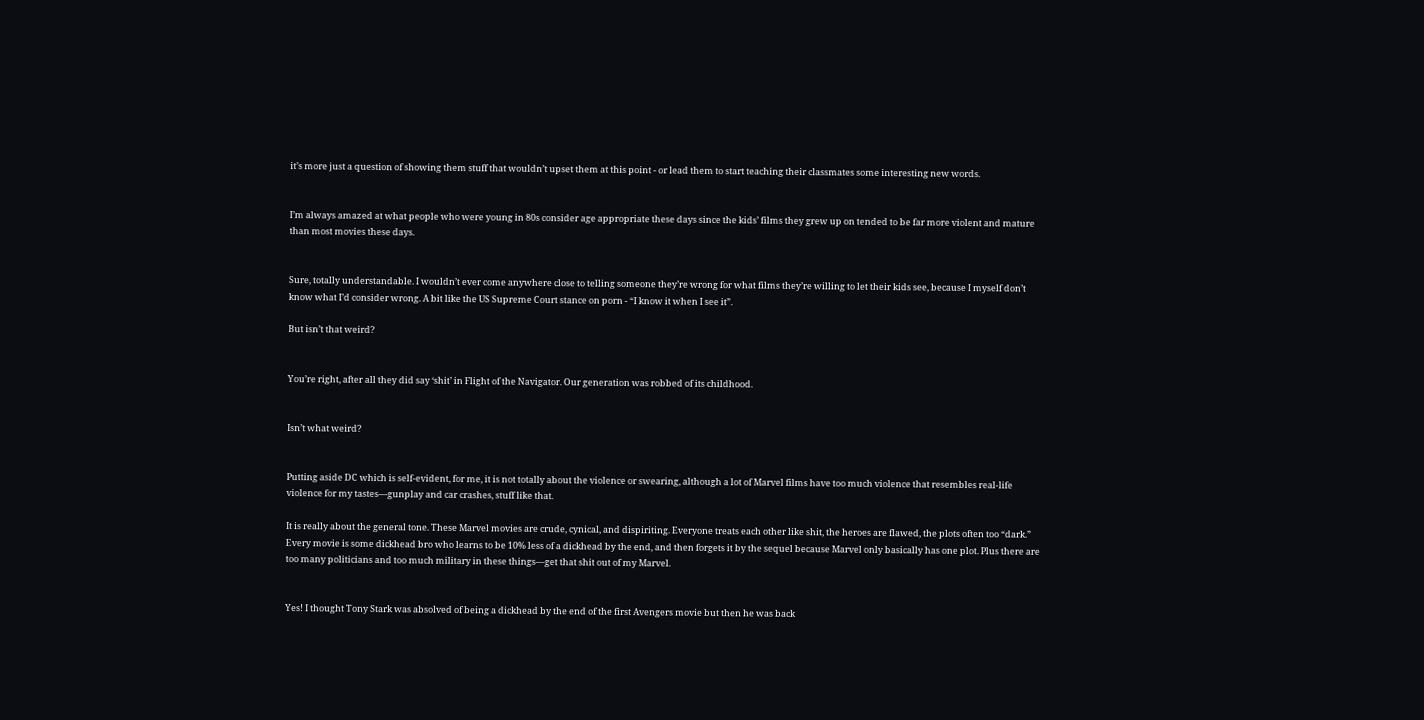it’s more just a question of showing them stuff that wouldn’t upset them at this point - or lead them to start teaching their classmates some interesting new words.


I’m always amazed at what people who were young in 80s consider age appropriate these days since the kids’ films they grew up on tended to be far more violent and mature than most movies these days.


Sure, totally understandable. I wouldn’t ever come anywhere close to telling someone they’re wrong for what films they’re willing to let their kids see, because I myself don’t know what I’d consider wrong. A bit like the US Supreme Court stance on porn - “I know it when I see it”.

But isn’t that weird?


You’re right, after all they did say ‘shit’ in Flight of the Navigator. Our generation was robbed of its childhood.


Isn’t what weird?


Putting aside DC which is self-evident, for me, it is not totally about the violence or swearing, although a lot of Marvel films have too much violence that resembles real-life violence for my tastes—gunplay and car crashes, stuff like that.

It is really about the general tone. These Marvel movies are crude, cynical, and dispiriting. Everyone treats each other like shit, the heroes are flawed, the plots often too “dark.” Every movie is some dickhead bro who learns to be 10% less of a dickhead by the end, and then forgets it by the sequel because Marvel only basically has one plot. Plus there are too many politicians and too much military in these things—get that shit out of my Marvel.


Yes! I thought Tony Stark was absolved of being a dickhead by the end of the first Avengers movie but then he was back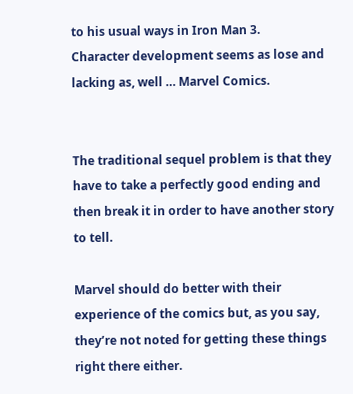to his usual ways in Iron Man 3.
Character development seems as lose and lacking as, well … Marvel Comics.


The traditional sequel problem is that they have to take a perfectly good ending and then break it in order to have another story to tell.

Marvel should do better with their experience of the comics but, as you say, they’re not noted for getting these things right there either.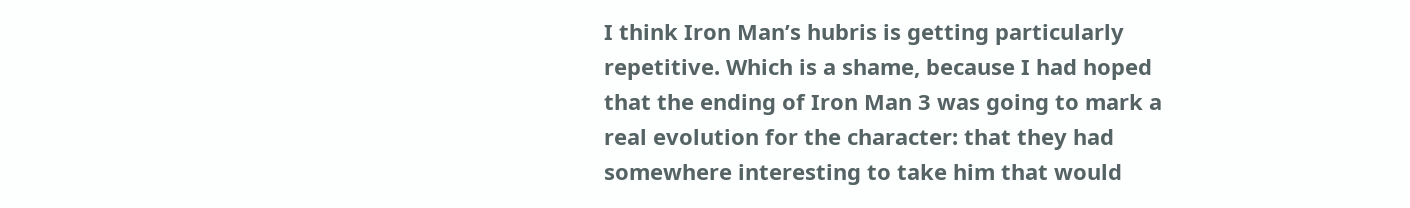I think Iron Man’s hubris is getting particularly repetitive. Which is a shame, because I had hoped that the ending of Iron Man 3 was going to mark a real evolution for the character: that they had somewhere interesting to take him that would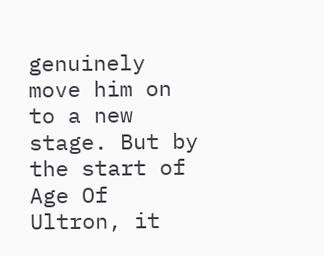genuinely move him on to a new stage. But by the start of Age Of Ultron, it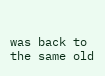was back to the same old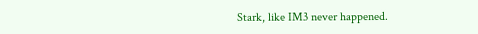Stark, like IM3 never happened.